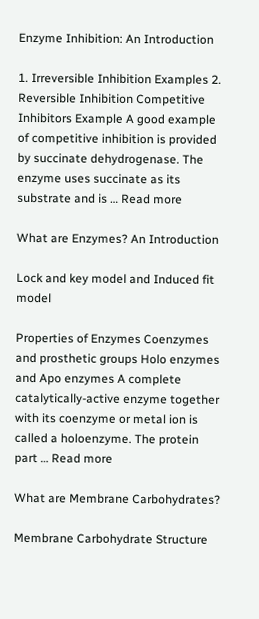Enzyme Inhibition: An Introduction

1. Irreversible Inhibition Examples 2. Reversible Inhibition Competitive Inhibitors Example A good example of competitive inhibition is provided by succinate dehydrogenase. The enzyme uses succinate as its substrate and is … Read more

What are Enzymes? An Introduction

Lock and key model and Induced fit model

Properties of Enzymes Coenzymes and prosthetic groups Holo enzymes and Apo enzymes A complete catalytically-active enzyme together with its coenzyme or metal ion is called a holoenzyme. The protein part … Read more

What are Membrane Carbohydrates?

Membrane Carbohydrate Structure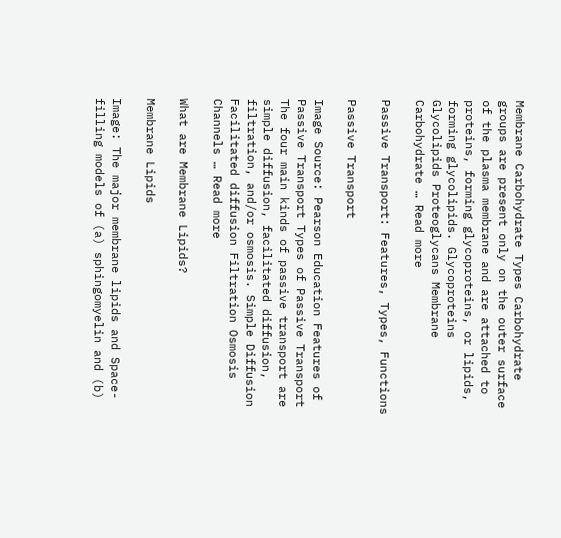Membrane Carbohydrate Types Carbohydrate groups are present only on the outer surface of the plasma membrane and are attached to proteins, forming glycoproteins, or lipids, forming glycolipids. Glycoproteins Glycolipids Proteoglycans Membrane Carbohydrate … Read more

Passive Transport: Features, Types, Functions

Passive Transport

Image Source: Pearson Education Features of Passive Transport Types of Passive Transport The four main kinds of passive transport are simple diffusion, facilitated diffusion, filtration, and/or osmosis. Simple Diffusion Facilitated diffusion Filtration Osmosis Channels … Read more

What are Membrane Lipids?

Membrane Lipids

Image: The major membrane lipids and Space-filling models of (a) sphingomyelin and (b)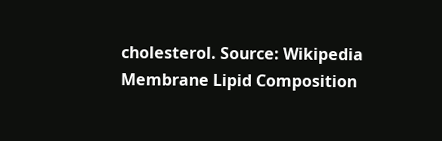cholesterol. Source: Wikipedia Membrane Lipid Composition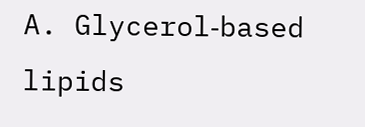A. Glycerol‐based lipids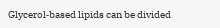Glycerol‐based lipids can be divided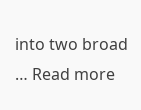into two broad … Read more